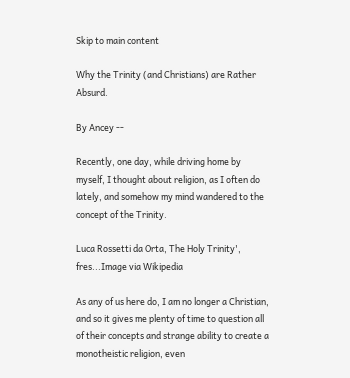Skip to main content

Why the Trinity (and Christians) are Rather Absurd.

By Ancey --

Recently, one day, while driving home by myself, I thought about religion, as I often do lately, and somehow my mind wandered to the concept of the Trinity.

Luca Rossetti da Orta, The Holy Trinity', fres...Image via Wikipedia

As any of us here do, I am no longer a Christian, and so it gives me plenty of time to question all of their concepts and strange ability to create a monotheistic religion, even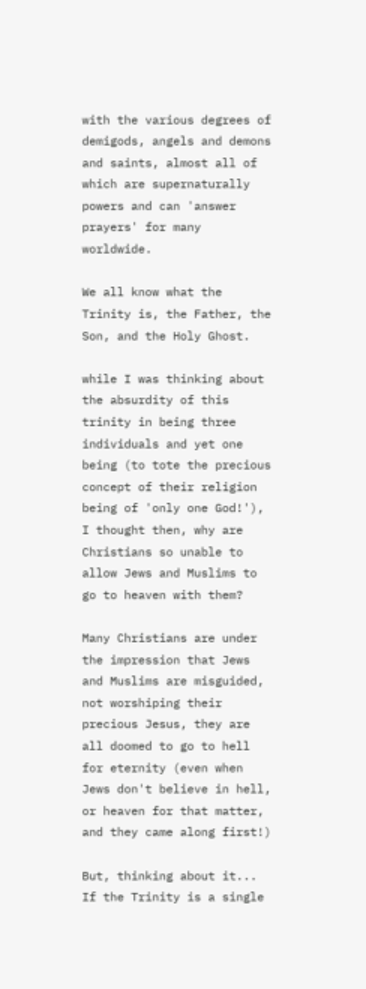with the various degrees of demigods, angels and demons and saints, almost all of which are supernaturally powers and can 'answer prayers' for many worldwide.

We all know what the Trinity is, the Father, the Son, and the Holy Ghost.

while I was thinking about the absurdity of this trinity in being three individuals and yet one being (to tote the precious concept of their religion being of 'only one God!'), I thought then, why are Christians so unable to allow Jews and Muslims to go to heaven with them?

Many Christians are under the impression that Jews and Muslims are misguided, not worshiping their precious Jesus, they are all doomed to go to hell for eternity (even when Jews don't believe in hell, or heaven for that matter, and they came along first!)

But, thinking about it... If the Trinity is a single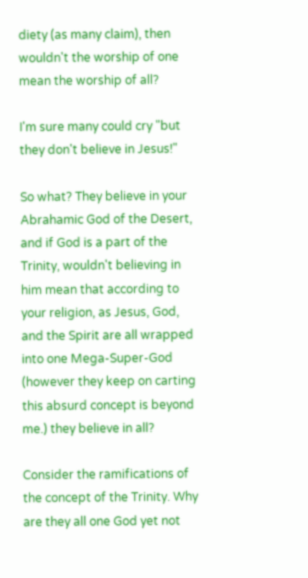diety (as many claim), then wouldn't the worship of one mean the worship of all?

I'm sure many could cry "but they don't believe in Jesus!"

So what? They believe in your Abrahamic God of the Desert, and if God is a part of the Trinity, wouldn't believing in him mean that according to your religion, as Jesus, God, and the Spirit are all wrapped into one Mega-Super-God (however they keep on carting this absurd concept is beyond me.) they believe in all?

Consider the ramifications of the concept of the Trinity. Why are they all one God yet not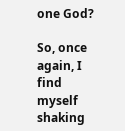one God?

So, once again, I find myself shaking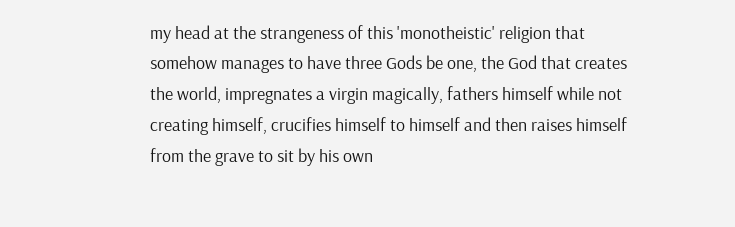my head at the strangeness of this 'monotheistic' religion that somehow manages to have three Gods be one, the God that creates the world, impregnates a virgin magically, fathers himself while not creating himself, crucifies himself to himself and then raises himself from the grave to sit by his own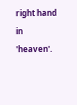right hand in 'heaven'.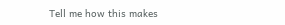Tell me how this makes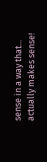sense in a way that... actually makes sense!